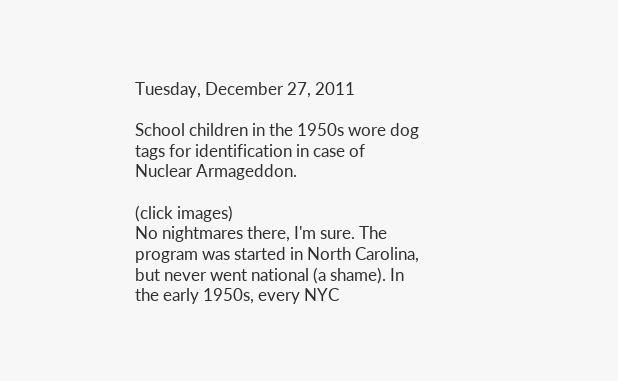Tuesday, December 27, 2011

School children in the 1950s wore dog tags for identification in case of Nuclear Armageddon.

(click images)
No nightmares there, I'm sure. The program was started in North Carolina, but never went national (a shame). In the early 1950s, every NYC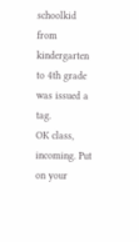schoolkid from kindergarten to 4th grade was issued a tag.
OK class, incoming. Put on your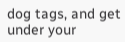dog tags, and get under your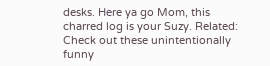desks. Here ya go Mom, this charred log is your Suzy. Related: Check out these unintentionally funny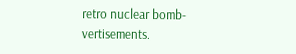retro nuclear bomb-vertisements.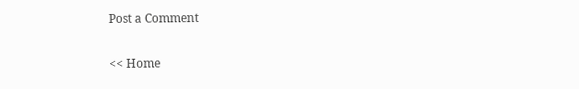Post a Comment

<< Home